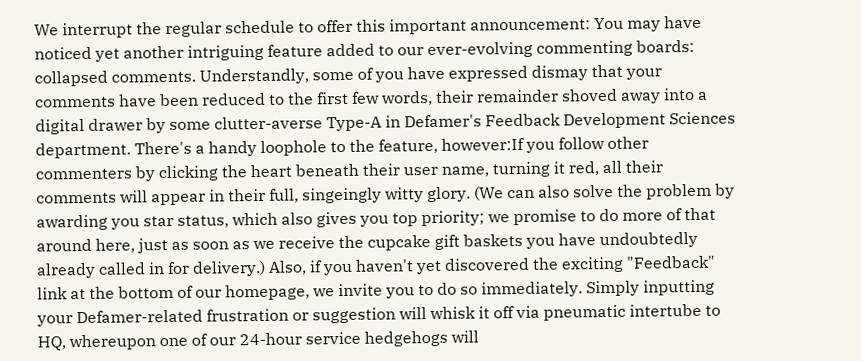We interrupt the regular schedule to offer this important announcement: You may have noticed yet another intriguing feature added to our ever-evolving commenting boards: collapsed comments. Understandly, some of you have expressed dismay that your comments have been reduced to the first few words, their remainder shoved away into a digital drawer by some clutter-averse Type-A in Defamer's Feedback Development Sciences department. There's a handy loophole to the feature, however:If you follow other commenters by clicking the heart beneath their user name, turning it red, all their comments will appear in their full, singeingly witty glory. (We can also solve the problem by awarding you star status, which also gives you top priority; we promise to do more of that around here, just as soon as we receive the cupcake gift baskets you have undoubtedly already called in for delivery.) Also, if you haven't yet discovered the exciting "Feedback" link at the bottom of our homepage, we invite you to do so immediately. Simply inputting your Defamer-related frustration or suggestion will whisk it off via pneumatic intertube to HQ, whereupon one of our 24-hour service hedgehogs will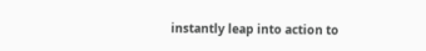instantly leap into action to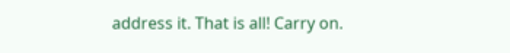address it. That is all! Carry on.